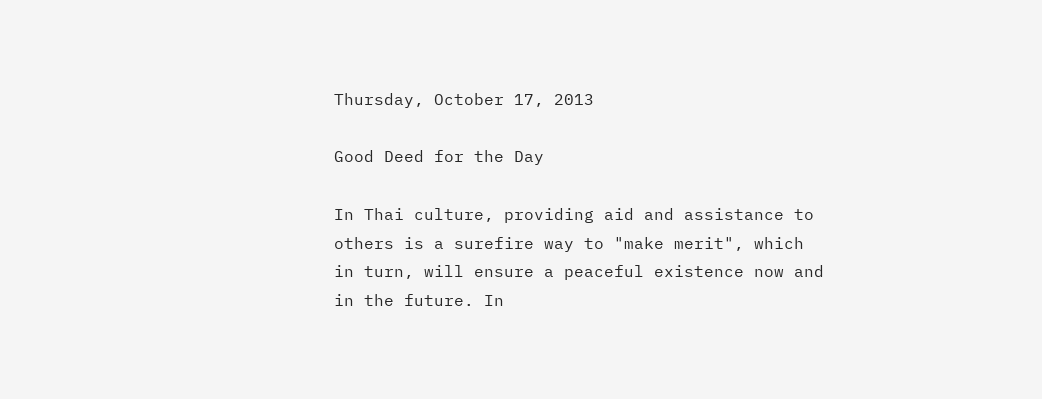Thursday, October 17, 2013

Good Deed for the Day

In Thai culture, providing aid and assistance to others is a surefire way to "make merit", which in turn, will ensure a peaceful existence now and in the future. In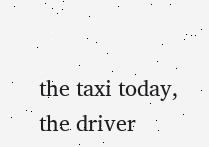the taxi today, the driver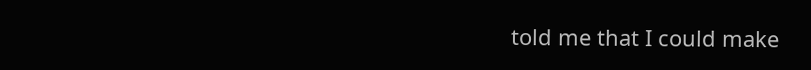told me that I could make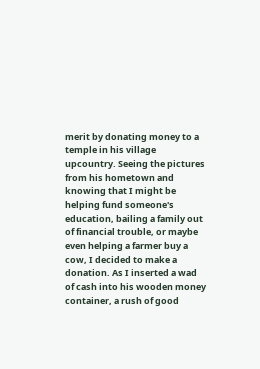merit by donating money to a temple in his village upcountry. Seeing the pictures from his hometown and knowing that I might be helping fund someone's education, bailing a family out of financial trouble, or maybe even helping a farmer buy a cow, I decided to make a donation. As I inserted a wad of cash into his wooden money container, a rush of good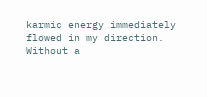karmic energy immediately flowed in my direction. Without a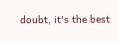doubt, it's the best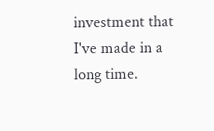investment that I've made in a long time.